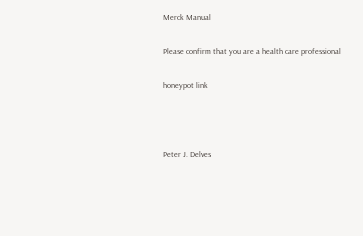Merck Manual

Please confirm that you are a health care professional

honeypot link



Peter J. Delves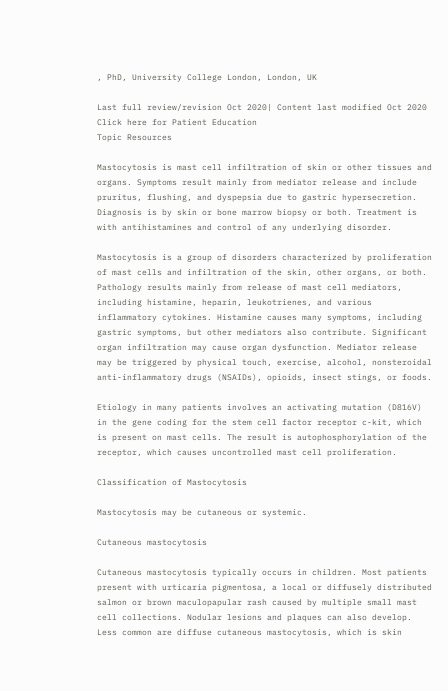, PhD, University College London, London, UK

Last full review/revision Oct 2020| Content last modified Oct 2020
Click here for Patient Education
Topic Resources

Mastocytosis is mast cell infiltration of skin or other tissues and organs. Symptoms result mainly from mediator release and include pruritus, flushing, and dyspepsia due to gastric hypersecretion. Diagnosis is by skin or bone marrow biopsy or both. Treatment is with antihistamines and control of any underlying disorder.

Mastocytosis is a group of disorders characterized by proliferation of mast cells and infiltration of the skin, other organs, or both. Pathology results mainly from release of mast cell mediators, including histamine, heparin, leukotrienes, and various inflammatory cytokines. Histamine causes many symptoms, including gastric symptoms, but other mediators also contribute. Significant organ infiltration may cause organ dysfunction. Mediator release may be triggered by physical touch, exercise, alcohol, nonsteroidal anti-inflammatory drugs (NSAIDs), opioids, insect stings, or foods.

Etiology in many patients involves an activating mutation (D816V) in the gene coding for the stem cell factor receptor c-kit, which is present on mast cells. The result is autophosphorylation of the receptor, which causes uncontrolled mast cell proliferation.

Classification of Mastocytosis

Mastocytosis may be cutaneous or systemic.

Cutaneous mastocytosis

Cutaneous mastocytosis typically occurs in children. Most patients present with urticaria pigmentosa, a local or diffusely distributed salmon or brown maculopapular rash caused by multiple small mast cell collections. Nodular lesions and plaques can also develop. Less common are diffuse cutaneous mastocytosis, which is skin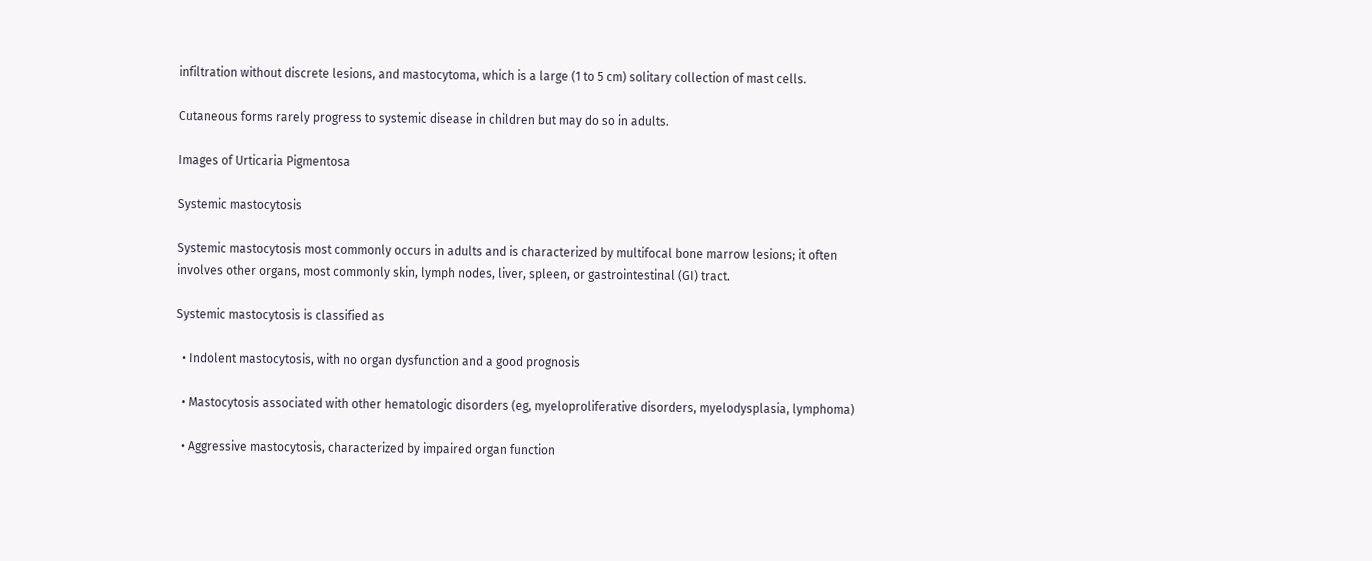infiltration without discrete lesions, and mastocytoma, which is a large (1 to 5 cm) solitary collection of mast cells.

Cutaneous forms rarely progress to systemic disease in children but may do so in adults.

Images of Urticaria Pigmentosa

Systemic mastocytosis

Systemic mastocytosis most commonly occurs in adults and is characterized by multifocal bone marrow lesions; it often involves other organs, most commonly skin, lymph nodes, liver, spleen, or gastrointestinal (GI) tract.

Systemic mastocytosis is classified as

  • Indolent mastocytosis, with no organ dysfunction and a good prognosis

  • Mastocytosis associated with other hematologic disorders (eg, myeloproliferative disorders, myelodysplasia, lymphoma)

  • Aggressive mastocytosis, characterized by impaired organ function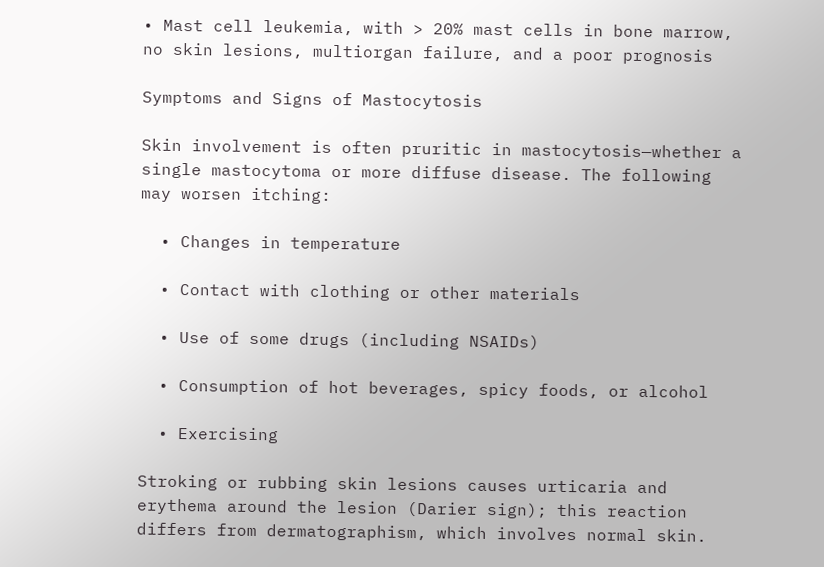• Mast cell leukemia, with > 20% mast cells in bone marrow, no skin lesions, multiorgan failure, and a poor prognosis

Symptoms and Signs of Mastocytosis

Skin involvement is often pruritic in mastocytosis—whether a single mastocytoma or more diffuse disease. The following may worsen itching:

  • Changes in temperature

  • Contact with clothing or other materials

  • Use of some drugs (including NSAIDs)

  • Consumption of hot beverages, spicy foods, or alcohol

  • Exercising

Stroking or rubbing skin lesions causes urticaria and erythema around the lesion (Darier sign); this reaction differs from dermatographism, which involves normal skin.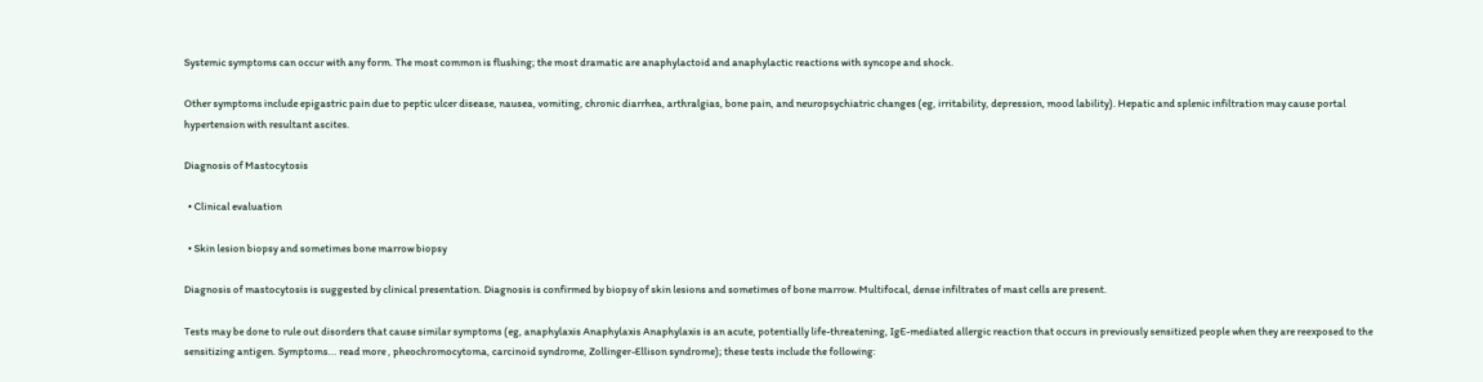Systemic symptoms can occur with any form. The most common is flushing; the most dramatic are anaphylactoid and anaphylactic reactions with syncope and shock.

Other symptoms include epigastric pain due to peptic ulcer disease, nausea, vomiting, chronic diarrhea, arthralgias, bone pain, and neuropsychiatric changes (eg, irritability, depression, mood lability). Hepatic and splenic infiltration may cause portal hypertension with resultant ascites.

Diagnosis of Mastocytosis

  • Clinical evaluation

  • Skin lesion biopsy and sometimes bone marrow biopsy

Diagnosis of mastocytosis is suggested by clinical presentation. Diagnosis is confirmed by biopsy of skin lesions and sometimes of bone marrow. Multifocal, dense infiltrates of mast cells are present.

Tests may be done to rule out disorders that cause similar symptoms (eg, anaphylaxis Anaphylaxis Anaphylaxis is an acute, potentially life-threatening, IgE-mediated allergic reaction that occurs in previously sensitized people when they are reexposed to the sensitizing antigen. Symptoms... read more , pheochromocytoma, carcinoid syndrome, Zollinger-Ellison syndrome); these tests include the following: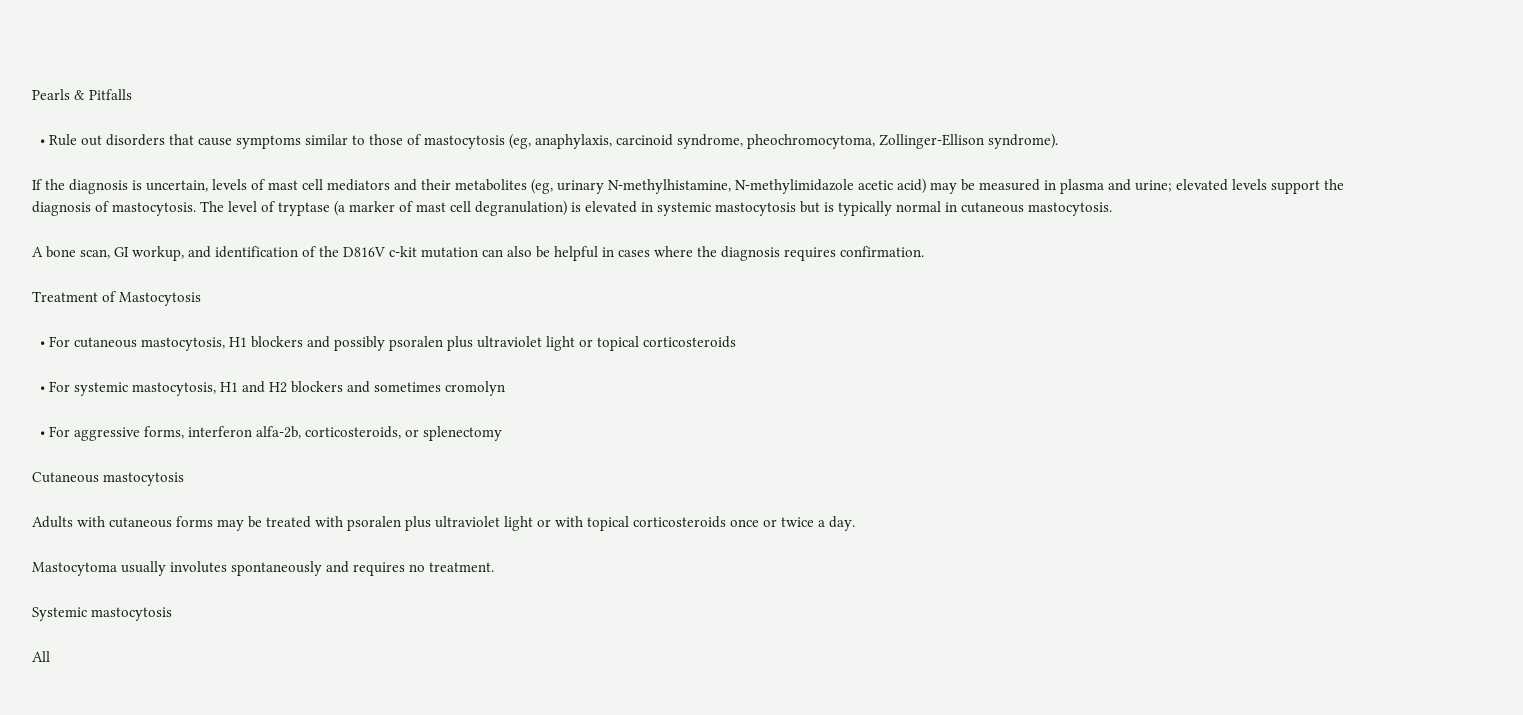Pearls & Pitfalls

  • Rule out disorders that cause symptoms similar to those of mastocytosis (eg, anaphylaxis, carcinoid syndrome, pheochromocytoma, Zollinger-Ellison syndrome).

If the diagnosis is uncertain, levels of mast cell mediators and their metabolites (eg, urinary N-methylhistamine, N-methylimidazole acetic acid) may be measured in plasma and urine; elevated levels support the diagnosis of mastocytosis. The level of tryptase (a marker of mast cell degranulation) is elevated in systemic mastocytosis but is typically normal in cutaneous mastocytosis.

A bone scan, GI workup, and identification of the D816V c-kit mutation can also be helpful in cases where the diagnosis requires confirmation.

Treatment of Mastocytosis

  • For cutaneous mastocytosis, H1 blockers and possibly psoralen plus ultraviolet light or topical corticosteroids

  • For systemic mastocytosis, H1 and H2 blockers and sometimes cromolyn

  • For aggressive forms, interferon alfa-2b, corticosteroids, or splenectomy

Cutaneous mastocytosis

Adults with cutaneous forms may be treated with psoralen plus ultraviolet light or with topical corticosteroids once or twice a day.

Mastocytoma usually involutes spontaneously and requires no treatment.

Systemic mastocytosis

All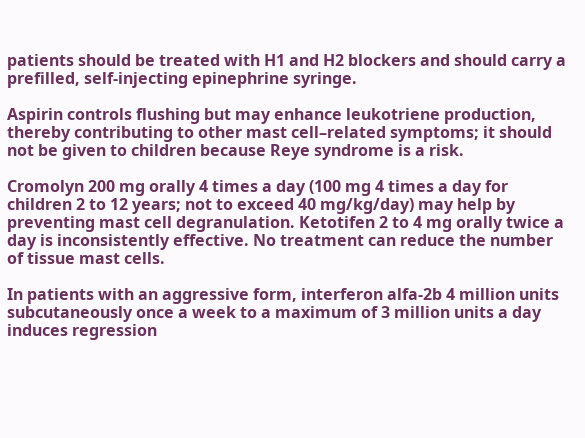patients should be treated with H1 and H2 blockers and should carry a prefilled, self-injecting epinephrine syringe.

Aspirin controls flushing but may enhance leukotriene production, thereby contributing to other mast cell–related symptoms; it should not be given to children because Reye syndrome is a risk.

Cromolyn 200 mg orally 4 times a day (100 mg 4 times a day for children 2 to 12 years; not to exceed 40 mg/kg/day) may help by preventing mast cell degranulation. Ketotifen 2 to 4 mg orally twice a day is inconsistently effective. No treatment can reduce the number of tissue mast cells.

In patients with an aggressive form, interferon alfa-2b 4 million units subcutaneously once a week to a maximum of 3 million units a day induces regression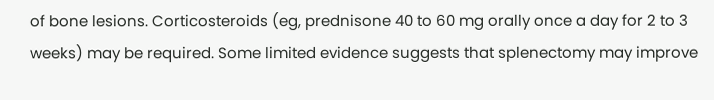of bone lesions. Corticosteroids (eg, prednisone 40 to 60 mg orally once a day for 2 to 3 weeks) may be required. Some limited evidence suggests that splenectomy may improve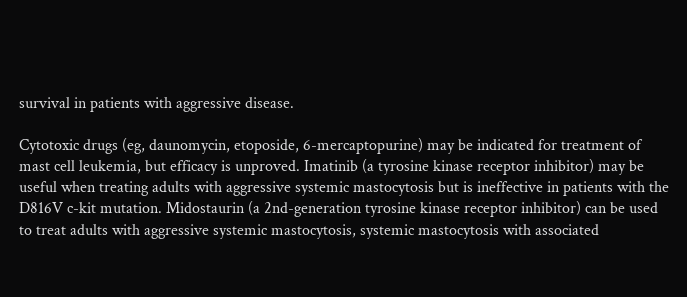survival in patients with aggressive disease.

Cytotoxic drugs (eg, daunomycin, etoposide, 6-mercaptopurine) may be indicated for treatment of mast cell leukemia, but efficacy is unproved. Imatinib (a tyrosine kinase receptor inhibitor) may be useful when treating adults with aggressive systemic mastocytosis but is ineffective in patients with the D816V c-kit mutation. Midostaurin (a 2nd-generation tyrosine kinase receptor inhibitor) can be used to treat adults with aggressive systemic mastocytosis, systemic mastocytosis with associated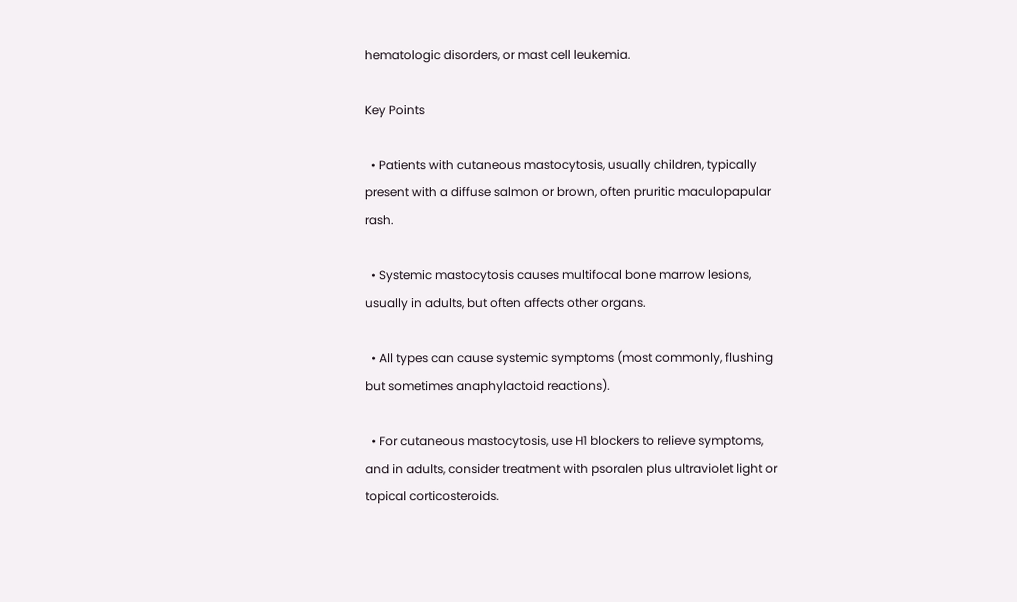hematologic disorders, or mast cell leukemia.

Key Points

  • Patients with cutaneous mastocytosis, usually children, typically present with a diffuse salmon or brown, often pruritic maculopapular rash.

  • Systemic mastocytosis causes multifocal bone marrow lesions, usually in adults, but often affects other organs.

  • All types can cause systemic symptoms (most commonly, flushing but sometimes anaphylactoid reactions).

  • For cutaneous mastocytosis, use H1 blockers to relieve symptoms, and in adults, consider treatment with psoralen plus ultraviolet light or topical corticosteroids.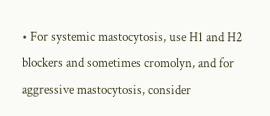• For systemic mastocytosis, use H1 and H2 blockers and sometimes cromolyn, and for aggressive mastocytosis, consider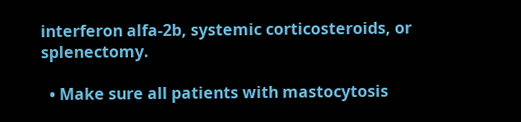interferon alfa-2b, systemic corticosteroids, or splenectomy.

  • Make sure all patients with mastocytosis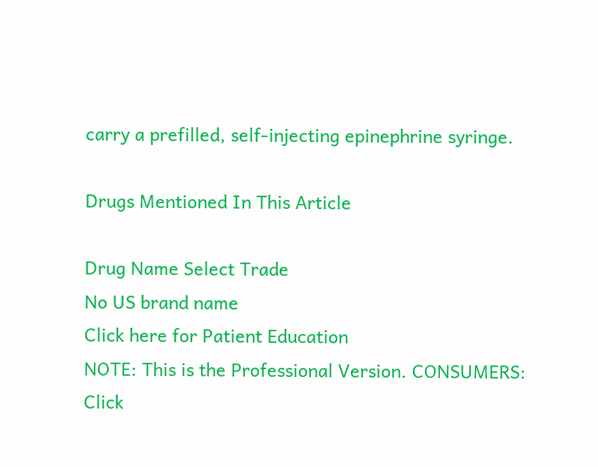carry a prefilled, self-injecting epinephrine syringe.

Drugs Mentioned In This Article

Drug Name Select Trade
No US brand name
Click here for Patient Education
NOTE: This is the Professional Version. CONSUMERS: Click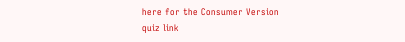here for the Consumer Version
quiz link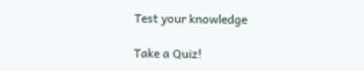Test your knowledge

Take a Quiz!